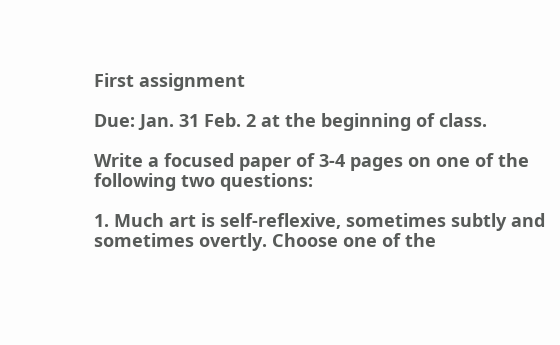First assignment

Due: Jan. 31 Feb. 2 at the beginning of class.

Write a focused paper of 3-4 pages on one of the following two questions:

1. Much art is self-reflexive, sometimes subtly and sometimes overtly. Choose one of the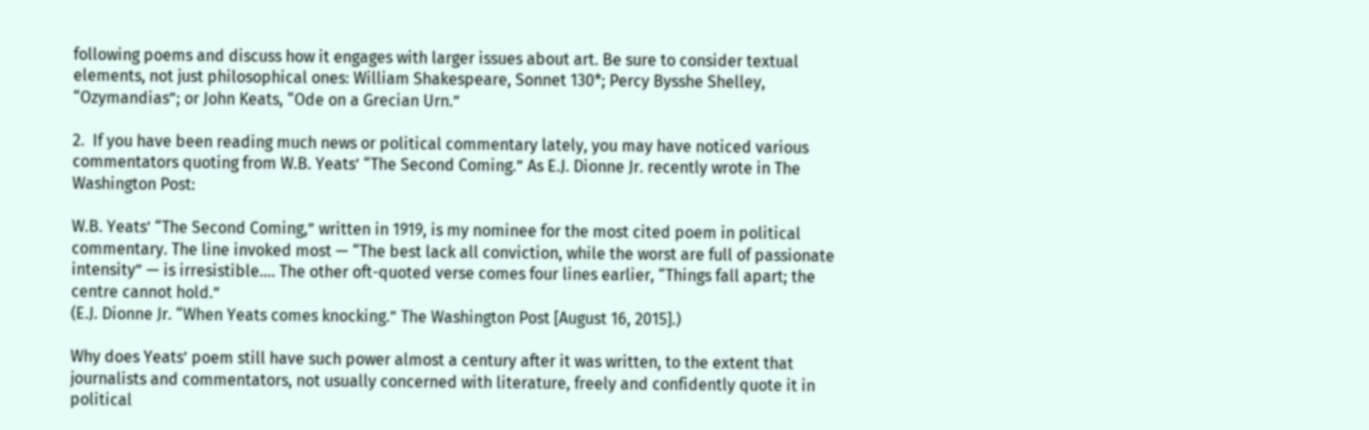following poems and discuss how it engages with larger issues about art. Be sure to consider textual elements, not just philosophical ones: William Shakespeare, Sonnet 130*; Percy Bysshe Shelley, “Ozymandias”; or John Keats, “Ode on a Grecian Urn.”

2.  If you have been reading much news or political commentary lately, you may have noticed various commentators quoting from W.B. Yeats’ “The Second Coming.” As E.J. Dionne Jr. recently wrote in The Washington Post:

W.B. Yeats’ “The Second Coming,” written in 1919, is my nominee for the most cited poem in political commentary. The line invoked most — “The best lack all conviction, while the worst are full of passionate intensity” — is irresistible…. The other oft-quoted verse comes four lines earlier, “Things fall apart; the centre cannot hold.”
(E.J. Dionne Jr. “When Yeats comes knocking.” The Washington Post [August 16, 2015].)

Why does Yeats’ poem still have such power almost a century after it was written, to the extent that journalists and commentators, not usually concerned with literature, freely and confidently quote it in political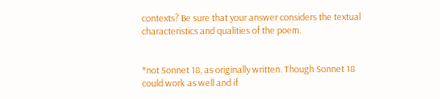contexts? Be sure that your answer considers the textual characteristics and qualities of the poem.


*not Sonnet 18, as originally written. Though Sonnet 18 could work as well and if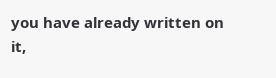you have already written on it,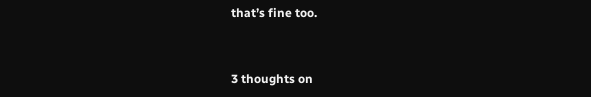that’s fine too.


3 thoughts on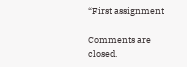“First assignment

Comments are closed.